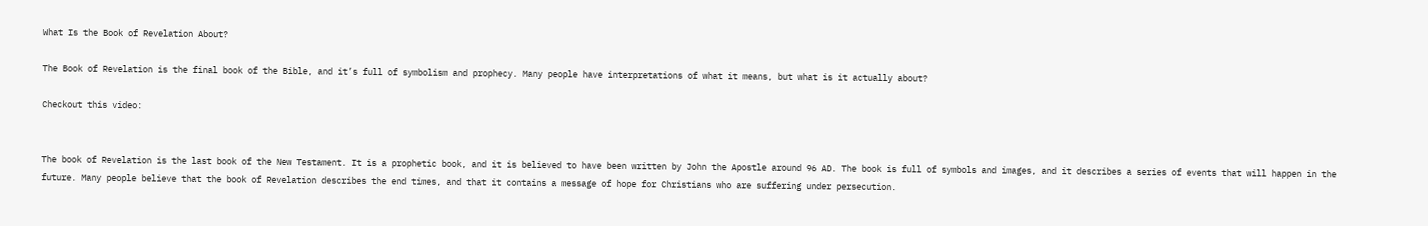What Is the Book of Revelation About?

The Book of Revelation is the final book of the Bible, and it’s full of symbolism and prophecy. Many people have interpretations of what it means, but what is it actually about?

Checkout this video:


The book of Revelation is the last book of the New Testament. It is a prophetic book, and it is believed to have been written by John the Apostle around 96 AD. The book is full of symbols and images, and it describes a series of events that will happen in the future. Many people believe that the book of Revelation describes the end times, and that it contains a message of hope for Christians who are suffering under persecution.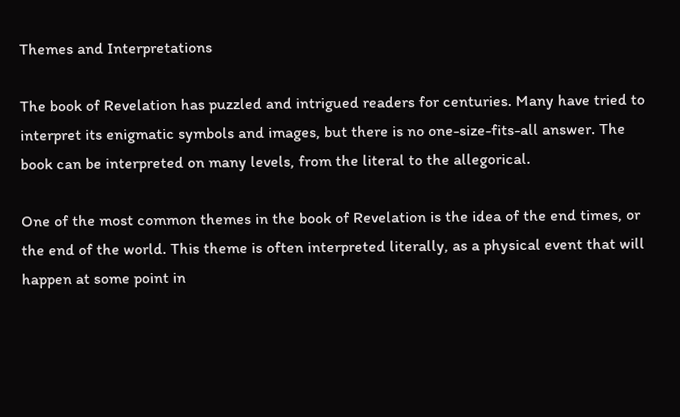Themes and Interpretations

The book of Revelation has puzzled and intrigued readers for centuries. Many have tried to interpret its enigmatic symbols and images, but there is no one-size-fits-all answer. The book can be interpreted on many levels, from the literal to the allegorical.

One of the most common themes in the book of Revelation is the idea of the end times, or the end of the world. This theme is often interpreted literally, as a physical event that will happen at some point in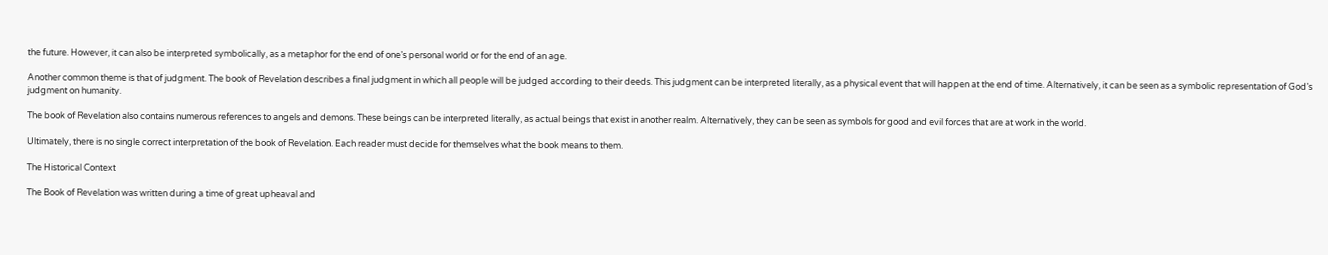the future. However, it can also be interpreted symbolically, as a metaphor for the end of one’s personal world or for the end of an age.

Another common theme is that of judgment. The book of Revelation describes a final judgment in which all people will be judged according to their deeds. This judgment can be interpreted literally, as a physical event that will happen at the end of time. Alternatively, it can be seen as a symbolic representation of God’s judgment on humanity.

The book of Revelation also contains numerous references to angels and demons. These beings can be interpreted literally, as actual beings that exist in another realm. Alternatively, they can be seen as symbols for good and evil forces that are at work in the world.

Ultimately, there is no single correct interpretation of the book of Revelation. Each reader must decide for themselves what the book means to them.

The Historical Context

The Book of Revelation was written during a time of great upheaval and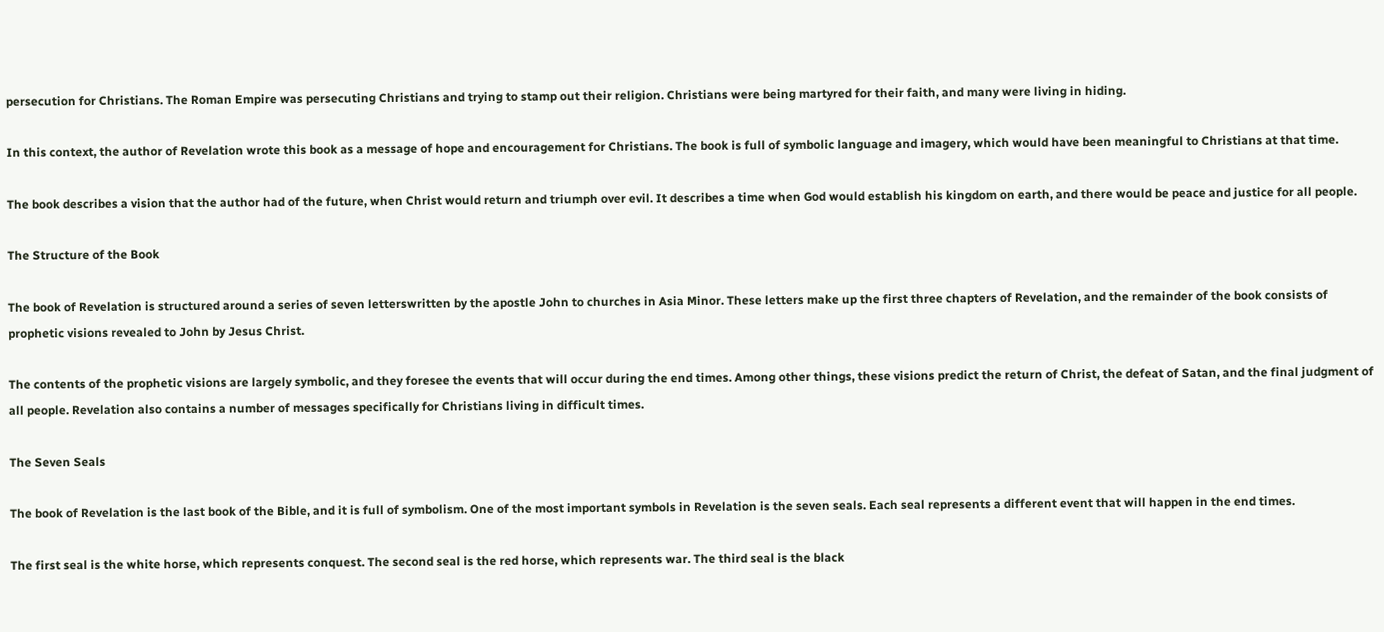persecution for Christians. The Roman Empire was persecuting Christians and trying to stamp out their religion. Christians were being martyred for their faith, and many were living in hiding.

In this context, the author of Revelation wrote this book as a message of hope and encouragement for Christians. The book is full of symbolic language and imagery, which would have been meaningful to Christians at that time.

The book describes a vision that the author had of the future, when Christ would return and triumph over evil. It describes a time when God would establish his kingdom on earth, and there would be peace and justice for all people.

The Structure of the Book

The book of Revelation is structured around a series of seven letterswritten by the apostle John to churches in Asia Minor. These letters make up the first three chapters of Revelation, and the remainder of the book consists of prophetic visions revealed to John by Jesus Christ.

The contents of the prophetic visions are largely symbolic, and they foresee the events that will occur during the end times. Among other things, these visions predict the return of Christ, the defeat of Satan, and the final judgment of all people. Revelation also contains a number of messages specifically for Christians living in difficult times.

The Seven Seals

The book of Revelation is the last book of the Bible, and it is full of symbolism. One of the most important symbols in Revelation is the seven seals. Each seal represents a different event that will happen in the end times.

The first seal is the white horse, which represents conquest. The second seal is the red horse, which represents war. The third seal is the black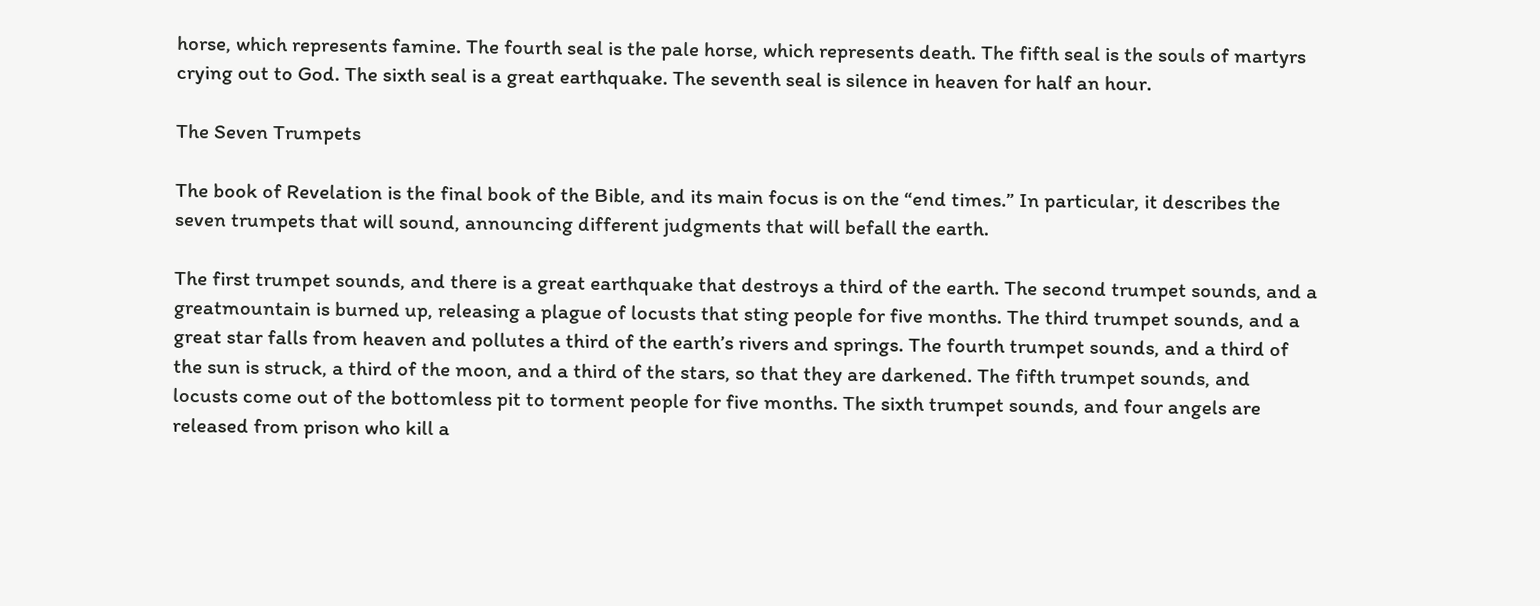horse, which represents famine. The fourth seal is the pale horse, which represents death. The fifth seal is the souls of martyrs crying out to God. The sixth seal is a great earthquake. The seventh seal is silence in heaven for half an hour.

The Seven Trumpets

The book of Revelation is the final book of the Bible, and its main focus is on the “end times.” In particular, it describes the seven trumpets that will sound, announcing different judgments that will befall the earth.

The first trumpet sounds, and there is a great earthquake that destroys a third of the earth. The second trumpet sounds, and a greatmountain is burned up, releasing a plague of locusts that sting people for five months. The third trumpet sounds, and a great star falls from heaven and pollutes a third of the earth’s rivers and springs. The fourth trumpet sounds, and a third of the sun is struck, a third of the moon, and a third of the stars, so that they are darkened. The fifth trumpet sounds, and locusts come out of the bottomless pit to torment people for five months. The sixth trumpet sounds, and four angels are released from prison who kill a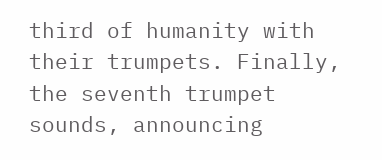third of humanity with their trumpets. Finally, the seventh trumpet sounds, announcing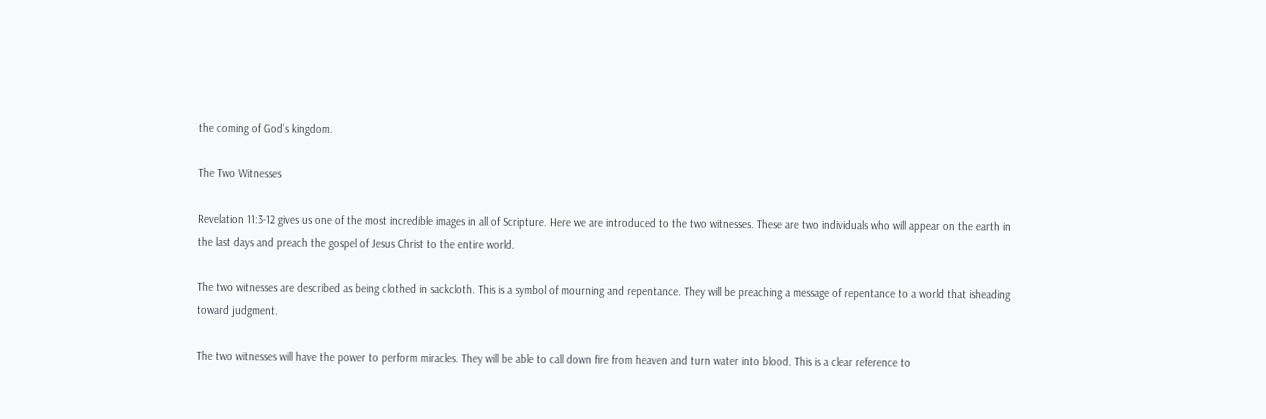the coming of God’s kingdom.

The Two Witnesses

Revelation 11:3-12 gives us one of the most incredible images in all of Scripture. Here we are introduced to the two witnesses. These are two individuals who will appear on the earth in the last days and preach the gospel of Jesus Christ to the entire world.

The two witnesses are described as being clothed in sackcloth. This is a symbol of mourning and repentance. They will be preaching a message of repentance to a world that isheading toward judgment.

The two witnesses will have the power to perform miracles. They will be able to call down fire from heaven and turn water into blood. This is a clear reference to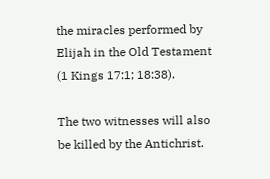the miracles performed by Elijah in the Old Testament (1 Kings 17:1; 18:38).

The two witnesses will also be killed by the Antichrist.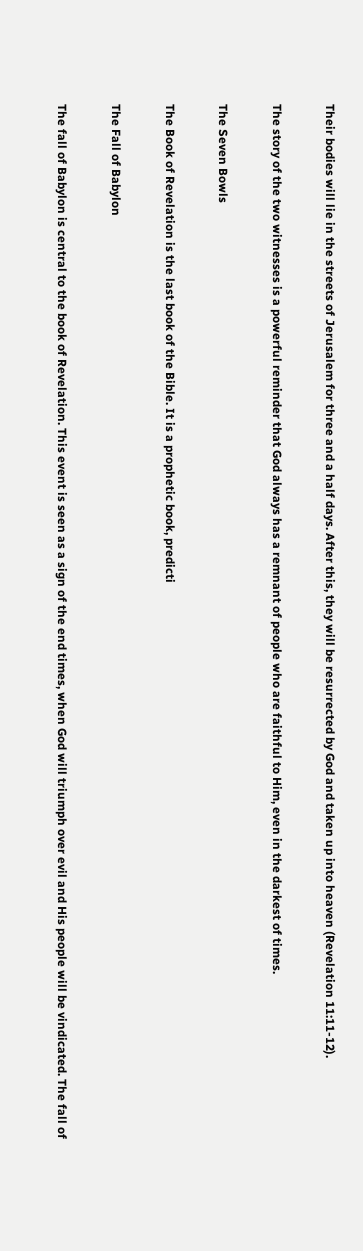Their bodies will lie in the streets of Jerusalem for three and a half days. After this, they will be resurrected by God and taken up into heaven (Revelation 11:11-12).

The story of the two witnesses is a powerful reminder that God always has a remnant of people who are faithful to Him, even in the darkest of times.

The Seven Bowls

The Book of Revelation is the last book of the Bible. It is a prophetic book, predicti

The Fall of Babylon

The fall of Babylon is central to the book of Revelation. This event is seen as a sign of the end times, when God will triumph over evil and His people will be vindicated. The fall of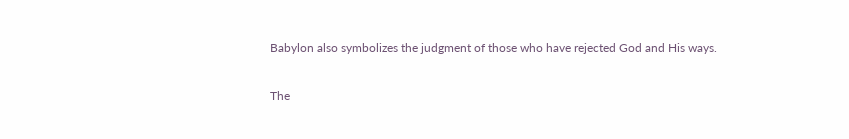Babylon also symbolizes the judgment of those who have rejected God and His ways.

The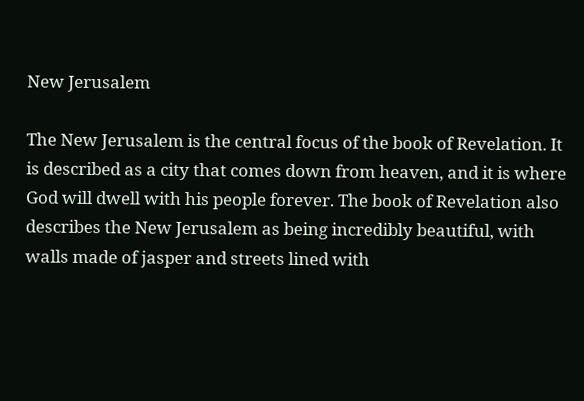New Jerusalem

The New Jerusalem is the central focus of the book of Revelation. It is described as a city that comes down from heaven, and it is where God will dwell with his people forever. The book of Revelation also describes the New Jerusalem as being incredibly beautiful, with walls made of jasper and streets lined with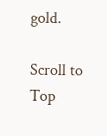gold.

Scroll to Top